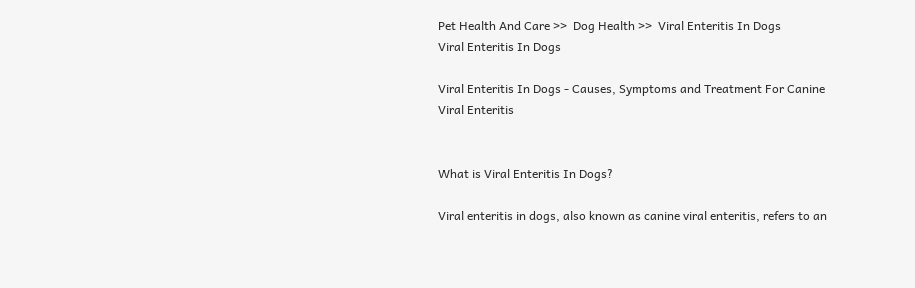Pet Health And Care >>  Dog Health >>  Viral Enteritis In Dogs
Viral Enteritis In Dogs

Viral Enteritis In Dogs - Causes, Symptoms and Treatment For Canine Viral Enteritis


What is Viral Enteritis In Dogs?

Viral enteritis in dogs, also known as canine viral enteritis, refers to an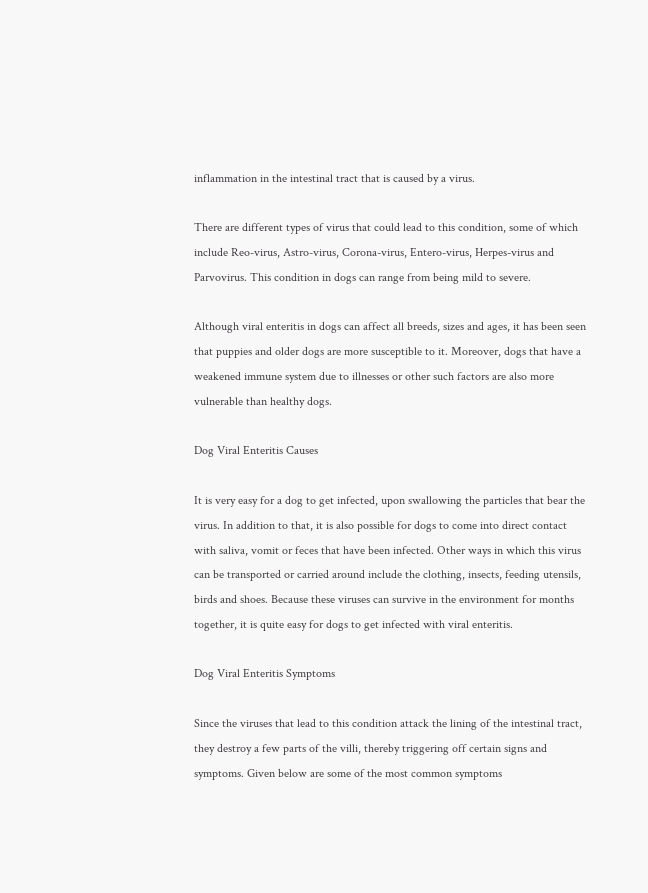inflammation in the intestinal tract that is caused by a virus.

There are different types of virus that could lead to this condition, some of which include Reo-virus, Astro-virus, Corona-virus, Entero-virus, Herpes-virus and Parvovirus. This condition in dogs can range from being mild to severe.

Although viral enteritis in dogs can affect all breeds, sizes and ages, it has been seen that puppies and older dogs are more susceptible to it. Moreover, dogs that have a weakened immune system due to illnesses or other such factors are also more vulnerable than healthy dogs.

Dog Viral Enteritis Causes

It is very easy for a dog to get infected, upon swallowing the particles that bear the virus. In addition to that, it is also possible for dogs to come into direct contact with saliva, vomit or feces that have been infected. Other ways in which this virus can be transported or carried around include the clothing, insects, feeding utensils, birds and shoes. Because these viruses can survive in the environment for months together, it is quite easy for dogs to get infected with viral enteritis.

Dog Viral Enteritis Symptoms

Since the viruses that lead to this condition attack the lining of the intestinal tract, they destroy a few parts of the villi, thereby triggering off certain signs and symptoms. Given below are some of the most common symptoms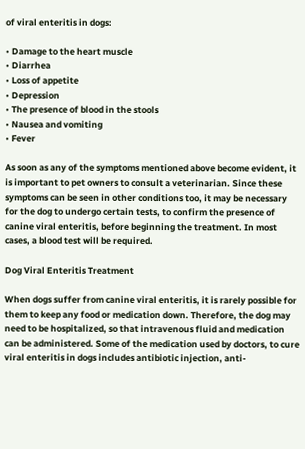of viral enteritis in dogs:

• Damage to the heart muscle
• Diarrhea
• Loss of appetite
• Depression
• The presence of blood in the stools
• Nausea and vomiting
• Fever

As soon as any of the symptoms mentioned above become evident, it is important to pet owners to consult a veterinarian. Since these symptoms can be seen in other conditions too, it may be necessary for the dog to undergo certain tests, to confirm the presence of canine viral enteritis, before beginning the treatment. In most cases, a blood test will be required.

Dog Viral Enteritis Treatment

When dogs suffer from canine viral enteritis, it is rarely possible for them to keep any food or medication down. Therefore, the dog may need to be hospitalized, so that intravenous fluid and medication can be administered. Some of the medication used by doctors, to cure viral enteritis in dogs includes antibiotic injection, anti-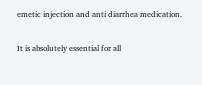emetic injection and anti diarrhea medication.

It is absolutely essential for all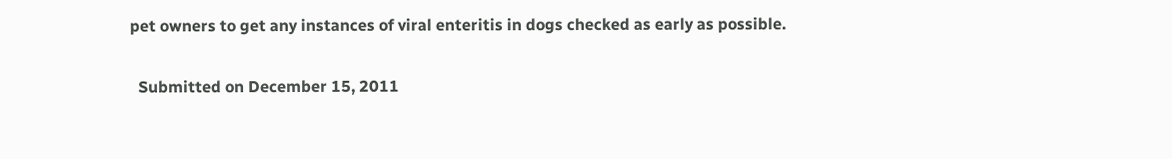pet owners to get any instances of viral enteritis in dogs checked as early as possible.


  Submitted on December 15, 2011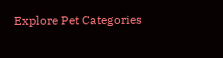Explore Pet Categories